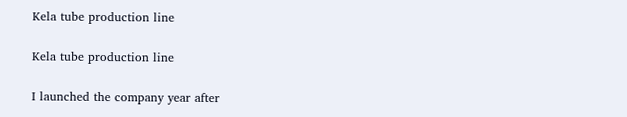Kela tube production line

Kela tube production line

I launched the company year after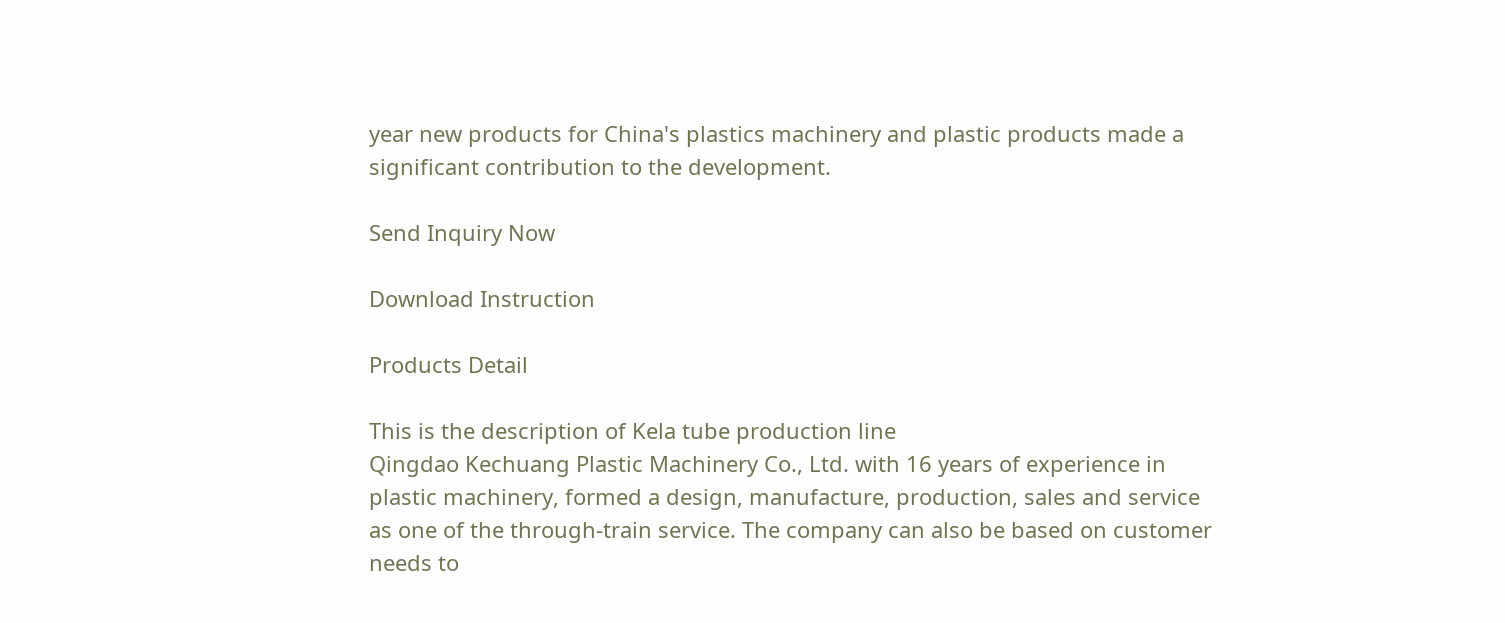year new products for China's plastics machinery and plastic products made a significant contribution to the development.

Send Inquiry Now

Download Instruction

Products Detail

This is the description of Kela tube production line
Qingdao Kechuang Plastic Machinery Co., Ltd. with 16 years of experience in plastic machinery, formed a design, manufacture, production, sales and service as one of the through-train service. The company can also be based on customer needs to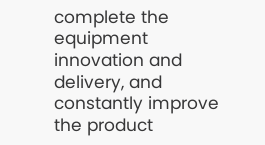complete the equipment innovation and delivery, and constantly improve the product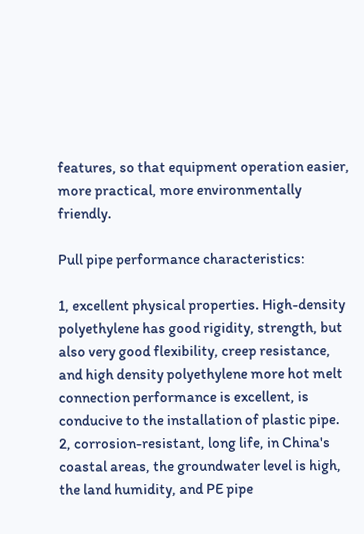features, so that equipment operation easier, more practical, more environmentally friendly.

Pull pipe performance characteristics:

1, excellent physical properties. High-density polyethylene has good rigidity, strength, but also very good flexibility, creep resistance, and high density polyethylene more hot melt connection performance is excellent, is conducive to the installation of plastic pipe.
2, corrosion-resistant, long life, in China's coastal areas, the groundwater level is high, the land humidity, and PE pipe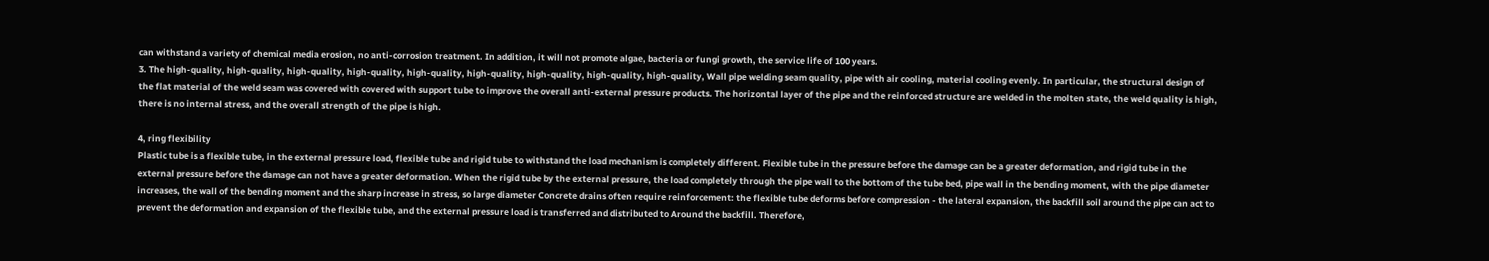can withstand a variety of chemical media erosion, no anti-corrosion treatment. In addition, it will not promote algae, bacteria or fungi growth, the service life of 100 years.
3. The high-quality, high-quality, high-quality, high-quality, high-quality, high-quality, high-quality, high-quality, high-quality, Wall pipe welding seam quality, pipe with air cooling, material cooling evenly. In particular, the structural design of the flat material of the weld seam was covered with covered with support tube to improve the overall anti-external pressure products. The horizontal layer of the pipe and the reinforced structure are welded in the molten state, the weld quality is high, there is no internal stress, and the overall strength of the pipe is high.

4, ring flexibility
Plastic tube is a flexible tube, in the external pressure load, flexible tube and rigid tube to withstand the load mechanism is completely different. Flexible tube in the pressure before the damage can be a greater deformation, and rigid tube in the external pressure before the damage can not have a greater deformation. When the rigid tube by the external pressure, the load completely through the pipe wall to the bottom of the tube bed, pipe wall in the bending moment, with the pipe diameter increases, the wall of the bending moment and the sharp increase in stress, so large diameter Concrete drains often require reinforcement: the flexible tube deforms before compression - the lateral expansion, the backfill soil around the pipe can act to prevent the deformation and expansion of the flexible tube, and the external pressure load is transferred and distributed to Around the backfill. Therefore,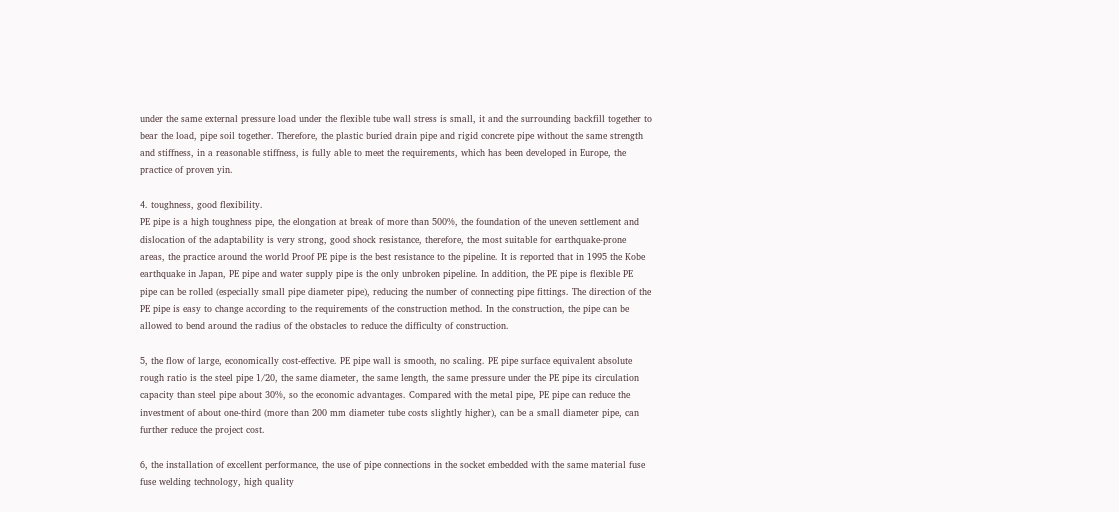under the same external pressure load under the flexible tube wall stress is small, it and the surrounding backfill together to bear the load, pipe soil together. Therefore, the plastic buried drain pipe and rigid concrete pipe without the same strength and stiffness, in a reasonable stiffness, is fully able to meet the requirements, which has been developed in Europe, the practice of proven yin.

4. toughness, good flexibility.
PE pipe is a high toughness pipe, the elongation at break of more than 500%, the foundation of the uneven settlement and dislocation of the adaptability is very strong, good shock resistance, therefore, the most suitable for earthquake-prone areas, the practice around the world Proof PE pipe is the best resistance to the pipeline. It is reported that in 1995 the Kobe earthquake in Japan, PE pipe and water supply pipe is the only unbroken pipeline. In addition, the PE pipe is flexible PE pipe can be rolled (especially small pipe diameter pipe), reducing the number of connecting pipe fittings. The direction of the PE pipe is easy to change according to the requirements of the construction method. In the construction, the pipe can be allowed to bend around the radius of the obstacles to reduce the difficulty of construction.

5, the flow of large, economically cost-effective. PE pipe wall is smooth, no scaling. PE pipe surface equivalent absolute rough ratio is the steel pipe 1/20, the same diameter, the same length, the same pressure under the PE pipe its circulation capacity than steel pipe about 30%, so the economic advantages. Compared with the metal pipe, PE pipe can reduce the investment of about one-third (more than 200 mm diameter tube costs slightly higher), can be a small diameter pipe, can further reduce the project cost.

6, the installation of excellent performance, the use of pipe connections in the socket embedded with the same material fuse fuse welding technology, high quality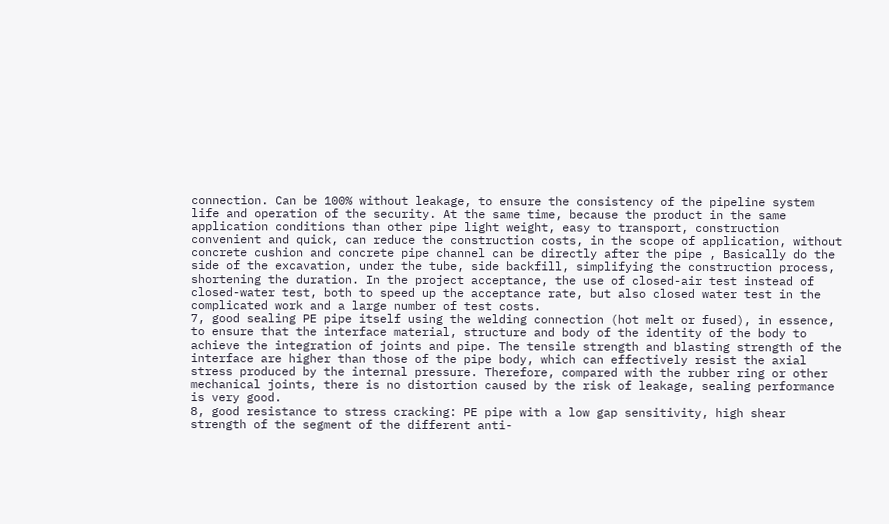connection. Can be 100% without leakage, to ensure the consistency of the pipeline system life and operation of the security. At the same time, because the product in the same application conditions than other pipe light weight, easy to transport, construction convenient and quick, can reduce the construction costs, in the scope of application, without concrete cushion and concrete pipe channel can be directly after the pipe , Basically do the side of the excavation, under the tube, side backfill, simplifying the construction process, shortening the duration. In the project acceptance, the use of closed-air test instead of closed-water test, both to speed up the acceptance rate, but also closed water test in the complicated work and a large number of test costs.
7, good sealing PE pipe itself using the welding connection (hot melt or fused), in essence, to ensure that the interface material, structure and body of the identity of the body to achieve the integration of joints and pipe. The tensile strength and blasting strength of the interface are higher than those of the pipe body, which can effectively resist the axial stress produced by the internal pressure. Therefore, compared with the rubber ring or other mechanical joints, there is no distortion caused by the risk of leakage, sealing performance is very good.
8, good resistance to stress cracking: PE pipe with a low gap sensitivity, high shear strength of the segment of the different anti-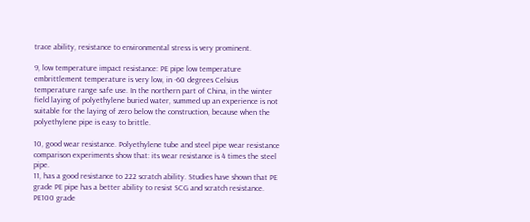trace ability, resistance to environmental stress is very prominent.

9, low temperature impact resistance: PE pipe low temperature embrittlement temperature is very low, in -60 degrees Celsius temperature range safe use. In the northern part of China, in the winter field laying of polyethylene buried water, summed up an experience is not suitable for the laying of zero below the construction, because when the polyethylene pipe is easy to brittle.

10, good wear resistance. Polyethylene tube and steel pipe wear resistance comparison experiments show that: its wear resistance is 4 times the steel pipe.
11, has a good resistance to 222 scratch ability. Studies have shown that PE grade PE pipe has a better ability to resist SCG and scratch resistance. PE100 grade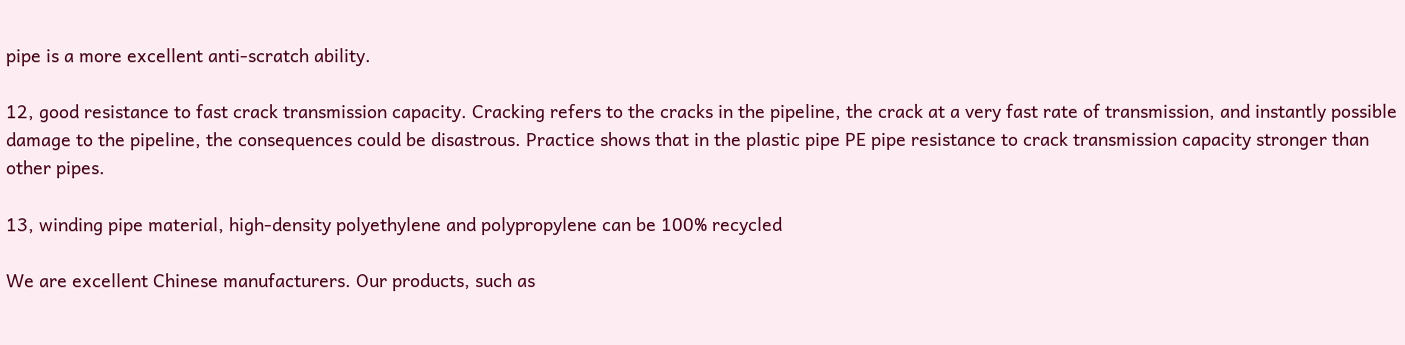pipe is a more excellent anti-scratch ability.

12, good resistance to fast crack transmission capacity. Cracking refers to the cracks in the pipeline, the crack at a very fast rate of transmission, and instantly possible damage to the pipeline, the consequences could be disastrous. Practice shows that in the plastic pipe PE pipe resistance to crack transmission capacity stronger than other pipes.

13, winding pipe material, high-density polyethylene and polypropylene can be 100% recycled

We are excellent Chinese manufacturers. Our products, such as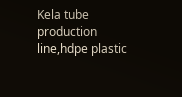Kela tube production line,hdpe plastic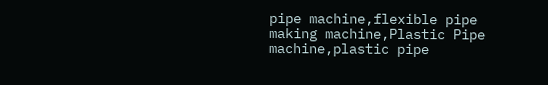pipe machine,flexible pipe making machine,Plastic Pipe machine,plastic pipe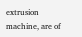extrusion machine, are of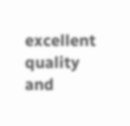excellent quality and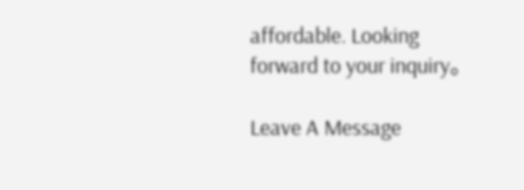affordable. Looking forward to your inquiry。

Leave A Message